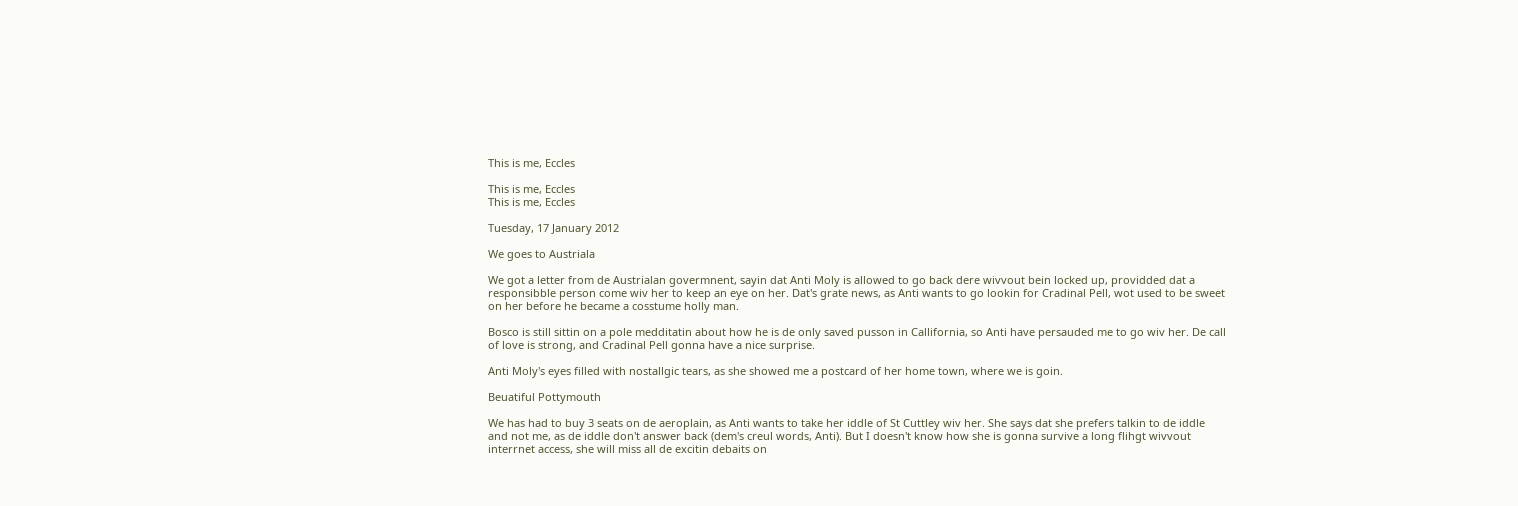This is me, Eccles

This is me, Eccles
This is me, Eccles

Tuesday, 17 January 2012

We goes to Austriala

We got a letter from de Austrialan govermnent, sayin dat Anti Moly is allowed to go back dere wivvout bein locked up, providded dat a responsibble person come wiv her to keep an eye on her. Dat's grate news, as Anti wants to go lookin for Cradinal Pell, wot used to be sweet on her before he became a cosstume holly man.

Bosco is still sittin on a pole medditatin about how he is de only saved pusson in Callifornia, so Anti have persauded me to go wiv her. De call of love is strong, and Cradinal Pell gonna have a nice surprise.

Anti Moly's eyes filled with nostallgic tears, as she showed me a postcard of her home town, where we is goin.

Beuatiful Pottymouth

We has had to buy 3 seats on de aeroplain, as Anti wants to take her iddle of St Cuttley wiv her. She says dat she prefers talkin to de iddle and not me, as de iddle don't answer back (dem's creul words, Anti). But I doesn't know how she is gonna survive a long flihgt wivvout interrnet access, she will miss all de excitin debaits on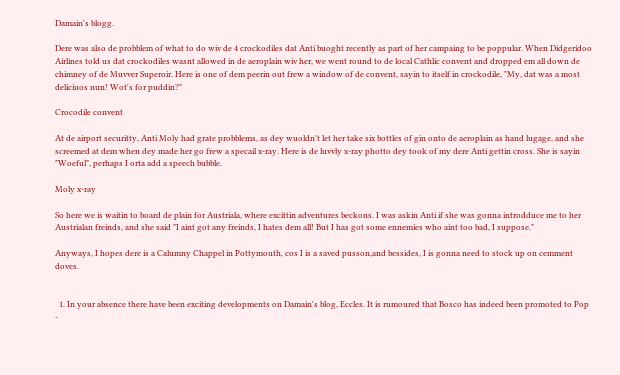Damain's blogg.

Dere was also de probblem of what to do wiv de 4 crockodiles dat Anti buoght recently as part of her campaing to be poppular. When Didgeridoo Airlines told us dat crockodiles wasnt allowed in de aeroplain wiv her, we went round to de local Cathlic convent and dropped em all down de chimney of de Muvver Superoir. Here is one of dem peerin out frew a window of de convent, sayin to itself in crockodile, "My, dat was a most deliciuos nun! Wot's for puddin?"

Crocodile convent

At de airport securitty, Anti Moly had grate probblems, as dey wuoldn't let her take six bottles of gin onto de aeroplain as hand lugage, and she screemed at dem when dey made her go frew a specail x-ray. Here is de luvvly x-ray photto dey took of my dere Anti gettin cross. She is sayin "Woeful", perhaps I orta add a speech bubble.

Moly x-ray

So here we is waitin to board de plain for Austriala, where excittin adventures beckons. I was askin Anti if she was gonna introdduce me to her Austrialan freinds, and she said "I aint got any freinds, I hates dem all! But I has got some ennemies who aint too bad, I suppose."

Anyways, I hopes dere is a Calumny Chappel in Pottymouth, cos I is a saved pusson,and bessides, I is gonna need to stock up on cemment doves.


  1. In your absence there have been exciting developments on Damain's blog, Eccles. It is rumoured that Bosco has indeed been promoted to Pop -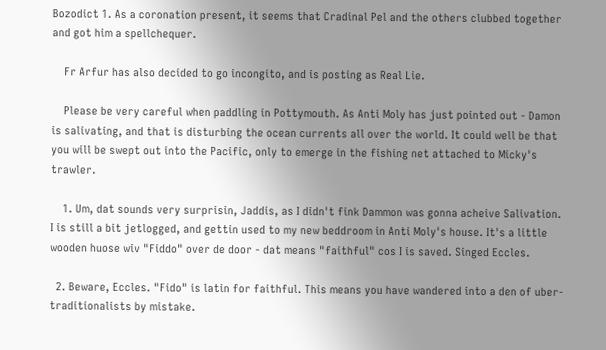Bozodict 1. As a coronation present, it seems that Cradinal Pel and the others clubbed together and got him a spellchequer.

    Fr Arfur has also decided to go incongito, and is posting as Real Lie.

    Please be very careful when paddling in Pottymouth. As Anti Moly has just pointed out - Damon is salivating, and that is disturbing the ocean currents all over the world. It could well be that you will be swept out into the Pacific, only to emerge in the fishing net attached to Micky's trawler.

    1. Um, dat sounds very surprisin, Jaddis, as I didn't fink Dammon was gonna acheive Salivation. I is still a bit jetlogged, and gettin used to my new beddroom in Anti Moly's house. It's a little wooden huose wiv "Fiddo" over de door - dat means "faithful" cos I is saved. Singed Eccles.

  2. Beware, Eccles. "Fido" is latin for faithful. This means you have wandered into a den of uber-traditionalists by mistake.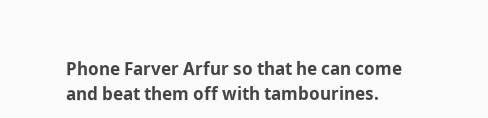Phone Farver Arfur so that he can come and beat them off with tambourines.